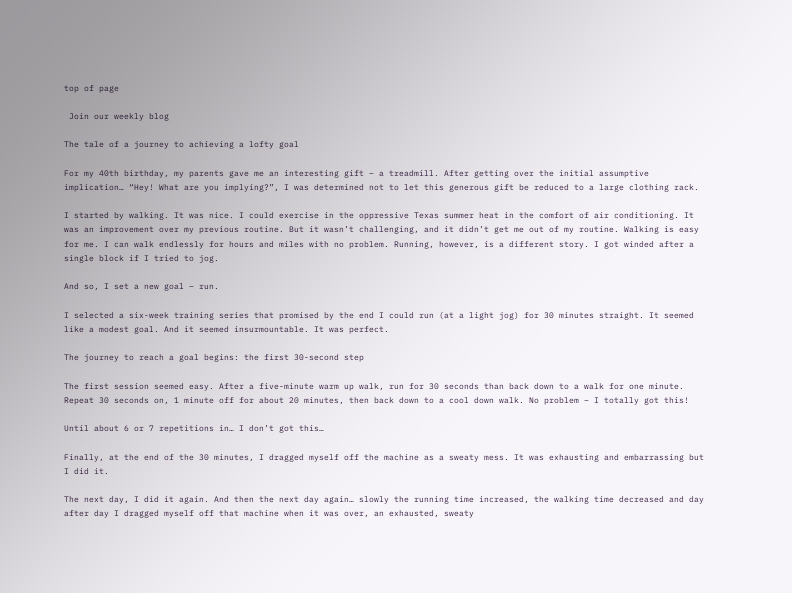top of page

 Join our weekly blog

The tale of a journey to achieving a lofty goal

For my 40th birthday, my parents gave me an interesting gift – a treadmill. After getting over the initial assumptive implication… “Hey! What are you implying?”, I was determined not to let this generous gift be reduced to a large clothing rack.

I started by walking. It was nice. I could exercise in the oppressive Texas summer heat in the comfort of air conditioning. It was an improvement over my previous routine. But it wasn’t challenging, and it didn’t get me out of my routine. Walking is easy for me. I can walk endlessly for hours and miles with no problem. Running, however, is a different story. I got winded after a single block if I tried to jog.

And so, I set a new goal – run.

I selected a six-week training series that promised by the end I could run (at a light jog) for 30 minutes straight. It seemed like a modest goal. And it seemed insurmountable. It was perfect.

The journey to reach a goal begins: the first 30-second step

The first session seemed easy. After a five-minute warm up walk, run for 30 seconds than back down to a walk for one minute. Repeat 30 seconds on, 1 minute off for about 20 minutes, then back down to a cool down walk. No problem – I totally got this!

Until about 6 or 7 repetitions in… I don’t got this…

Finally, at the end of the 30 minutes, I dragged myself off the machine as a sweaty mess. It was exhausting and embarrassing but I did it.

The next day, I did it again. And then the next day again… slowly the running time increased, the walking time decreased and day after day I dragged myself off that machine when it was over, an exhausted, sweaty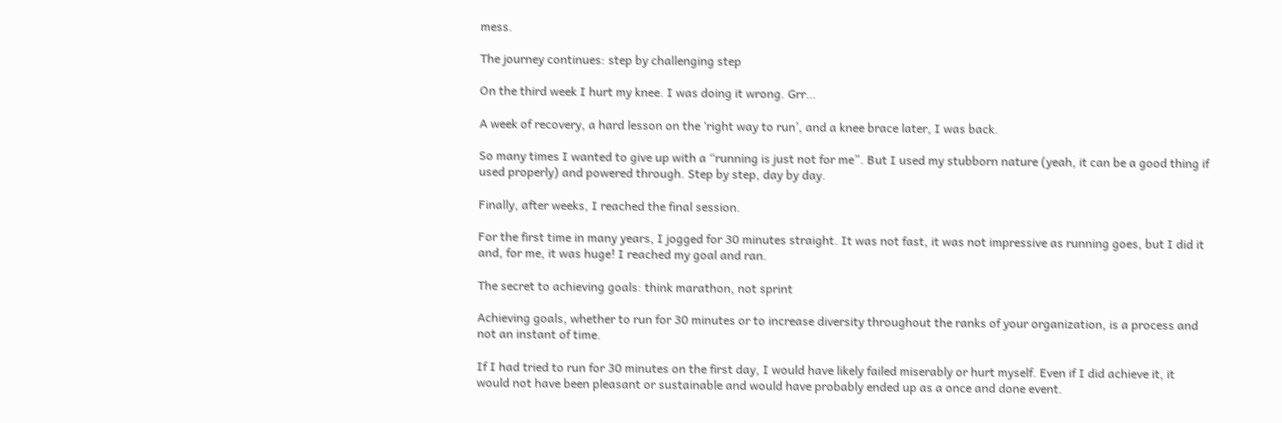mess.

The journey continues: step by challenging step

On the third week I hurt my knee. I was doing it wrong. Grr…

A week of recovery, a hard lesson on the ‘right way to run’, and a knee brace later, I was back.

So many times I wanted to give up with a “running is just not for me”. But I used my stubborn nature (yeah, it can be a good thing if used properly) and powered through. Step by step, day by day.

Finally, after weeks, I reached the final session.

For the first time in many years, I jogged for 30 minutes straight. It was not fast, it was not impressive as running goes, but I did it and, for me, it was huge! I reached my goal and ran.

The secret to achieving goals: think marathon, not sprint

Achieving goals, whether to run for 30 minutes or to increase diversity throughout the ranks of your organization, is a process and not an instant of time.

If I had tried to run for 30 minutes on the first day, I would have likely failed miserably or hurt myself. Even if I did achieve it, it would not have been pleasant or sustainable and would have probably ended up as a once and done event.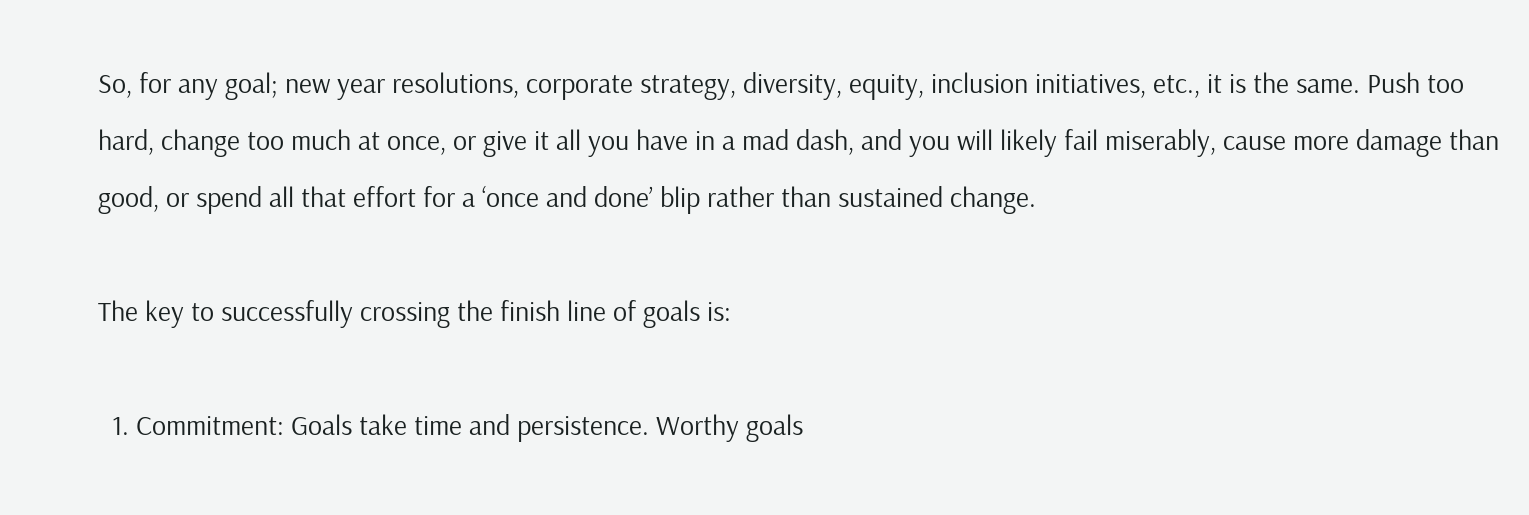So, for any goal; new year resolutions, corporate strategy, diversity, equity, inclusion initiatives, etc., it is the same. Push too hard, change too much at once, or give it all you have in a mad dash, and you will likely fail miserably, cause more damage than good, or spend all that effort for a ‘once and done’ blip rather than sustained change.

The key to successfully crossing the finish line of goals is:

  1. Commitment: Goals take time and persistence. Worthy goals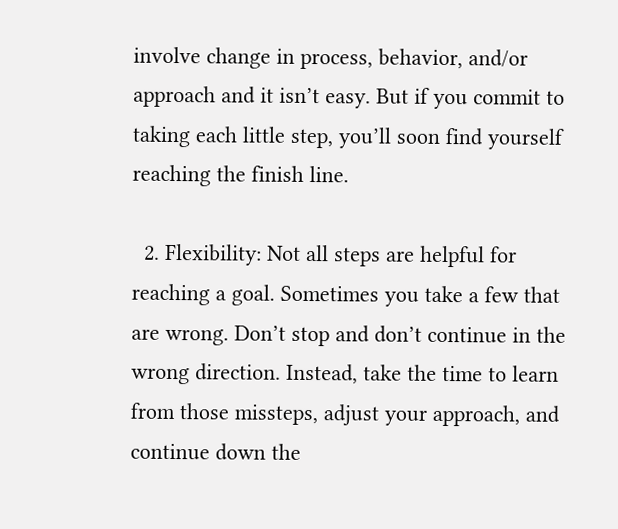involve change in process, behavior, and/or approach and it isn’t easy. But if you commit to taking each little step, you’ll soon find yourself reaching the finish line.

  2. Flexibility: Not all steps are helpful for reaching a goal. Sometimes you take a few that are wrong. Don’t stop and don’t continue in the wrong direction. Instead, take the time to learn from those missteps, adjust your approach, and continue down the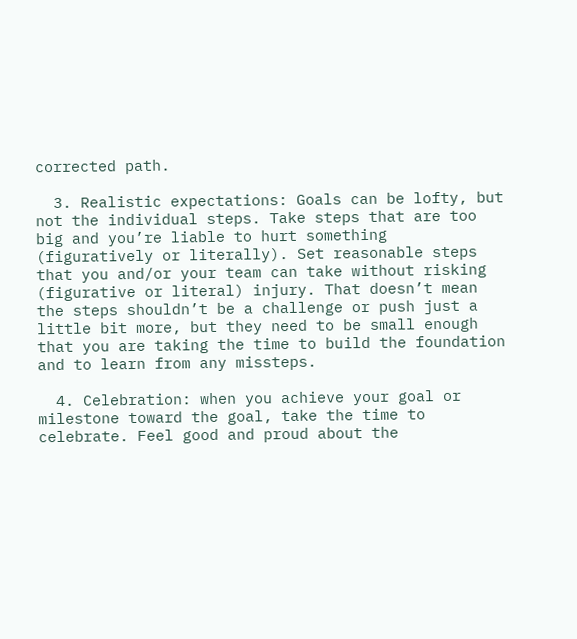corrected path.

  3. Realistic expectations: Goals can be lofty, but not the individual steps. Take steps that are too big and you’re liable to hurt something (figuratively or literally). Set reasonable steps that you and/or your team can take without risking (figurative or literal) injury. That doesn’t mean the steps shouldn’t be a challenge or push just a little bit more, but they need to be small enough that you are taking the time to build the foundation and to learn from any missteps.

  4. Celebration: when you achieve your goal or milestone toward the goal, take the time to celebrate. Feel good and proud about the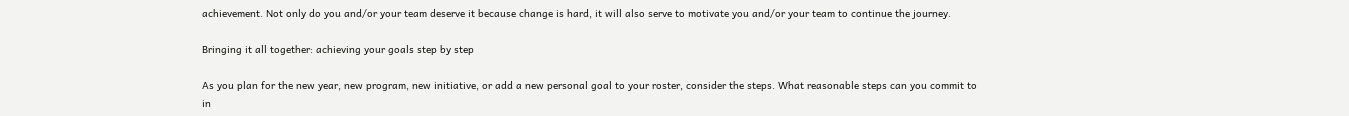achievement. Not only do you and/or your team deserve it because change is hard, it will also serve to motivate you and/or your team to continue the journey.

Bringing it all together: achieving your goals step by step

As you plan for the new year, new program, new initiative, or add a new personal goal to your roster, consider the steps. What reasonable steps can you commit to in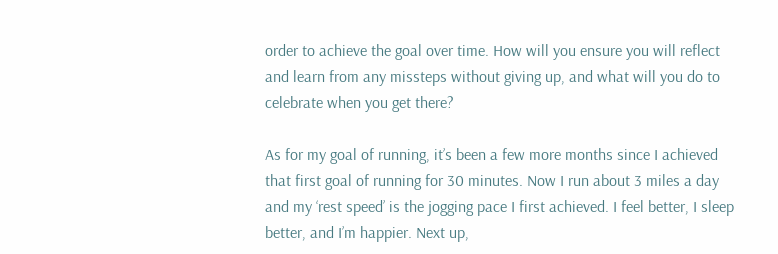order to achieve the goal over time. How will you ensure you will reflect and learn from any missteps without giving up, and what will you do to celebrate when you get there?

As for my goal of running, it’s been a few more months since I achieved that first goal of running for 30 minutes. Now I run about 3 miles a day and my ‘rest speed’ is the jogging pace I first achieved. I feel better, I sleep better, and I’m happier. Next up,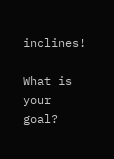inclines!

What is your goal?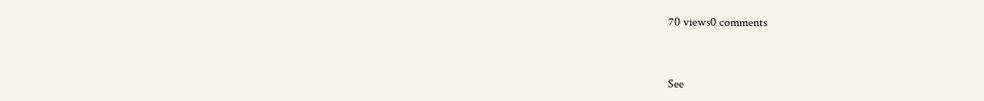70 views0 comments



See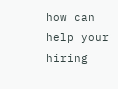how can help your hiring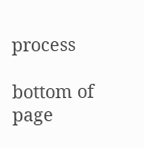process

bottom of page